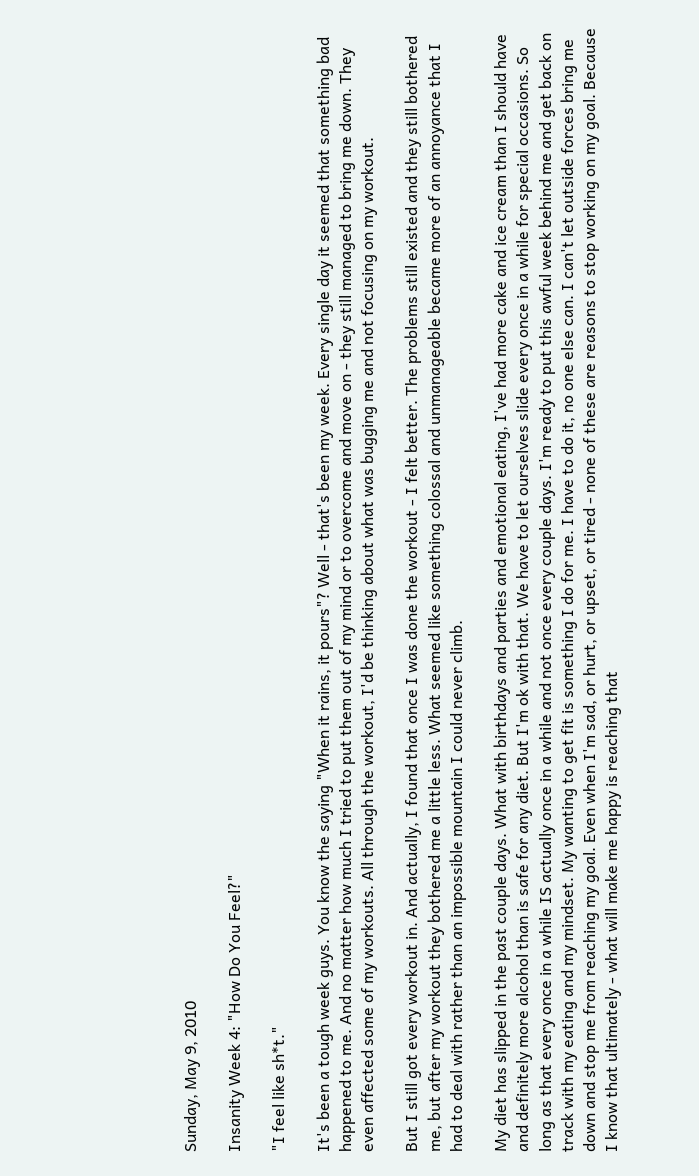Sunday, May 9, 2010

Insanity Week 4: "How Do You Feel?"

"I feel like sh*t."

It's been a tough week guys. You know the saying "When it rains, it pours"? Well - that's been my week. Every single day it seemed that something bad happened to me. And no matter how much I tried to put them out of my mind or to overcome and move on - they still managed to bring me down. They even affected some of my workouts. All through the workout, I'd be thinking about what was bugging me and not focusing on my workout.

But I still got every workout in. And actually, I found that once I was done the workout - I felt better. The problems still existed and they still bothered me, but after my workout they bothered me a little less. What seemed like something colossal and unmanageable became more of an annoyance that I had to deal with rather than an impossible mountain I could never climb.

My diet has slipped in the past couple days. What with birthdays and parties and emotional eating, I've had more cake and ice cream than I should have and definitely more alcohol than is safe for any diet. But I'm ok with that. We have to let ourselves slide every once in a while for special occasions. So long as that every once in a while IS actually once in a while and not once every couple days. I'm ready to put this awful week behind me and get back on track with my eating and my mindset. My wanting to get fit is something I do for me. I have to do it, no one else can. I can't let outside forces bring me down and stop me from reaching my goal. Even when I'm sad, or hurt, or upset, or tired - none of these are reasons to stop working on my goal. Because I know that ultimately - what will make me happy is reaching that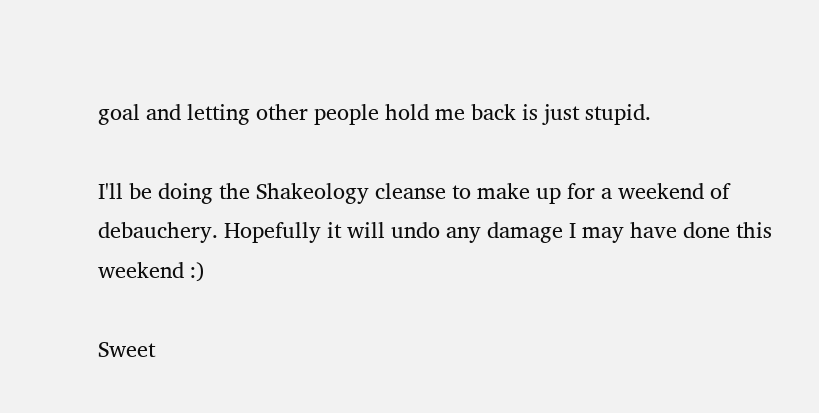goal and letting other people hold me back is just stupid.

I'll be doing the Shakeology cleanse to make up for a weekend of debauchery. Hopefully it will undo any damage I may have done this weekend :)

Sweet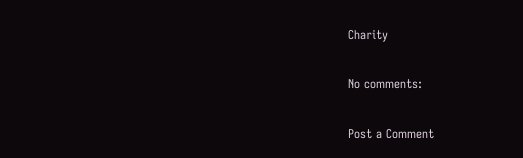Charity

No comments:

Post a Comment